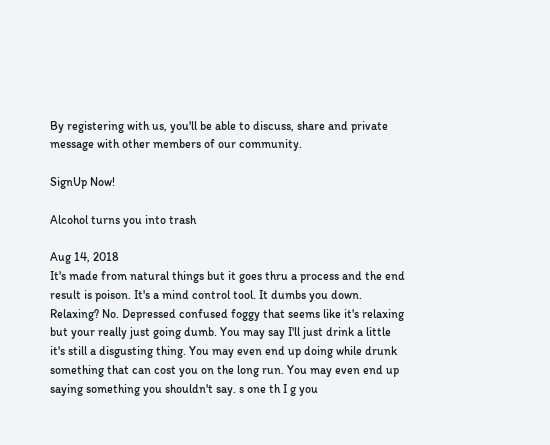By registering with us, you'll be able to discuss, share and private message with other members of our community.

SignUp Now!

Alcohol turns you into trash

Aug 14, 2018
It's made from natural things but it goes thru a process and the end result is poison. It's a mind control tool. It dumbs you down. Relaxing? No. Depressed confused foggy that seems like it's relaxing but your really just going dumb. You may say I'll just drink a little it's still a disgusting thing. You may even end up doing while drunk something that can cost you on the long run. You may even end up saying something you shouldn't say. s one th I g you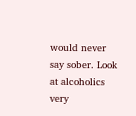would never say sober. Look at alcoholics very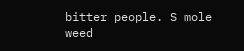bitter people. S mole weed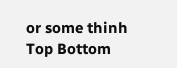or some thinh
Top Bottom